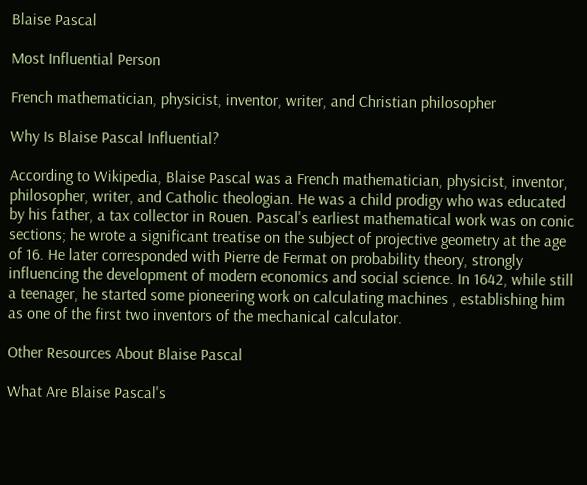Blaise Pascal

Most Influential Person

French mathematician, physicist, inventor, writer, and Christian philosopher

Why Is Blaise Pascal Influential?

According to Wikipedia, Blaise Pascal was a French mathematician, physicist, inventor, philosopher, writer, and Catholic theologian. He was a child prodigy who was educated by his father, a tax collector in Rouen. Pascal's earliest mathematical work was on conic sections; he wrote a significant treatise on the subject of projective geometry at the age of 16. He later corresponded with Pierre de Fermat on probability theory, strongly influencing the development of modern economics and social science. In 1642, while still a teenager, he started some pioneering work on calculating machines , establishing him as one of the first two inventors of the mechanical calculator.

Other Resources About Blaise Pascal

What Are Blaise Pascal's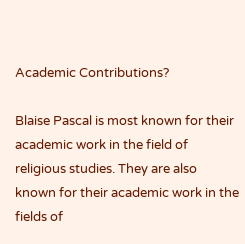Academic Contributions?

Blaise Pascal is most known for their academic work in the field of religious studies. They are also known for their academic work in the fields of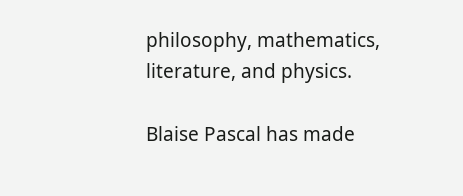philosophy, mathematics, literature, and physics.

Blaise Pascal has made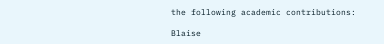the following academic contributions:

Blaise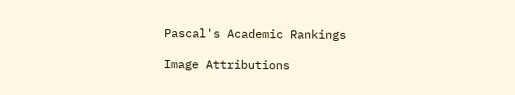Pascal's Academic Rankings

Image Attributions